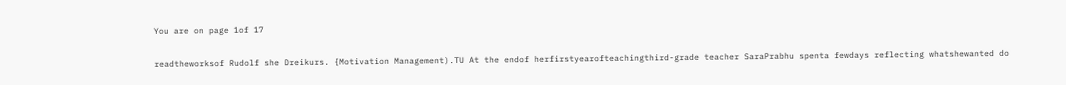You are on page 1of 17

readtheworksof Rudolf she Dreikurs. {Motivation Management).TU At the endof herfirstyearofteachingthird-grade teacher SaraPrabhu spenta fewdays reflecting whatshewanted do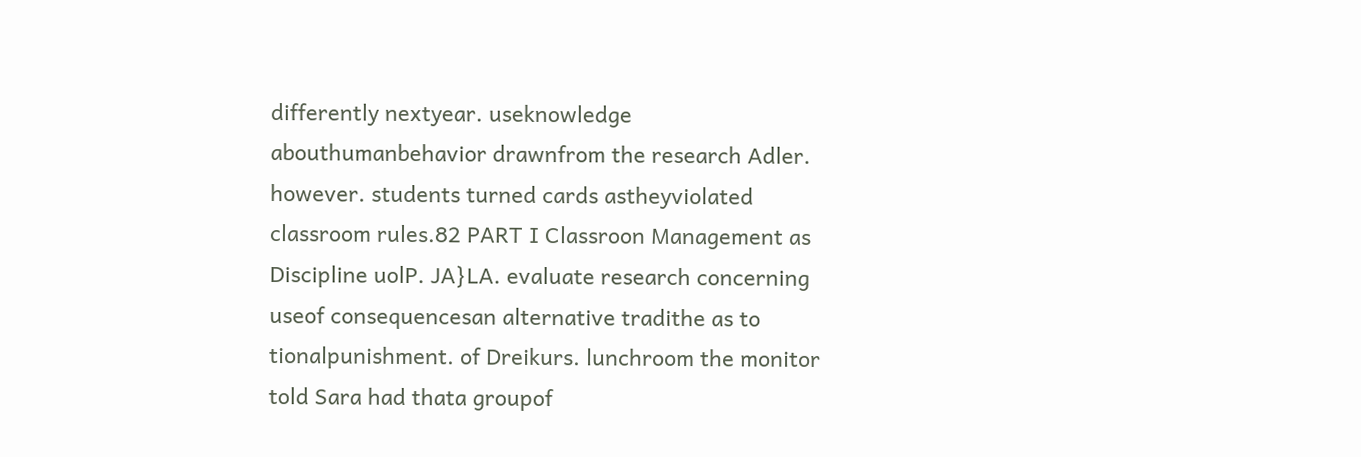differently nextyear. useknowledge abouthumanbehavior drawnfrom the research Adler. however. students turned cards astheyviolated classroom rules.82 PART I Classroon Management as Discipline uolP. JA}LA. evaluate research concerning useof consequencesan alternative tradithe as to tionalpunishment. of Dreikurs. lunchroom the monitor told Sara had thata groupof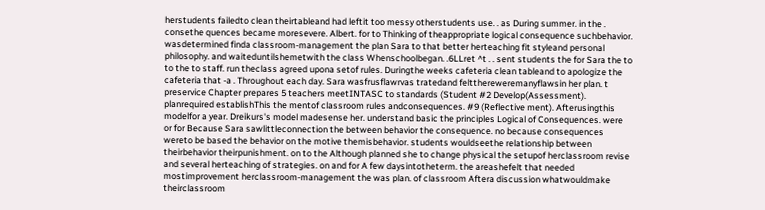herstudents failedto clean theirtableand had leftit too messy otherstudents use. . as During summer. in the . consethe quences became moresevere. Albert. for to Thinking of theappropriate logical consequence suchbehavior. wasdetermined finda classroom-management the plan Sara to that better herteaching fit styleand personal philosophy. and waiteduntilshemetwith the class Whenschoolbegan. .6LLret ^t . . sent students the for Sara the to to the to staff. run theclass agreed upona setof rules. Duringthe weeks cafeteria clean tableand to apologize the cafeteria that -a . Throughout each day. Sara wasfrusflawrvas tratedand feltthereweremanyflawsin her plan. t preservice Chapter prepares 5 teachers meetINTASC to standards (Student #2 Develop(Assessment). planrequired establishThis the mentof classroom rules andconsequences. #9 (Reflective ment). Afterusingthis modelfor a year. Dreikurs's model madesense her. understand basic the principles Logical of Consequences. were or for Because Sara sawlittleconnection the between behavior the consequence. no because consequences wereto be based the behavior on the motive themisbehavior. students wouldseethe relationship between theirbehavior theirpunishment. on to the Although planned she to change physical the setupof herclassroom revise and several herteaching of strategies. on and for A few daysintotheterm. the areashefelt that needed mostimprovement herclassroom-management the was plan. of classroom Aftera discussion whatwouldmake theirclassroom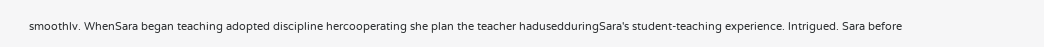smoothlv. WhenSara began teaching adopted discipline hercooperating she plan the teacher hadusedduringSara's student-teaching experience. lntrigued. Sara before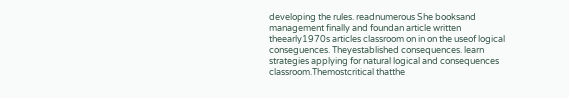developing the rules. readnumerous She booksand management finally and foundan article written theearly1970s articles classroom on in on the useof logical conseguences. Theyestablished consequences. learn strategies applying for natural logical and consequences classroom.Themostcritical thatthe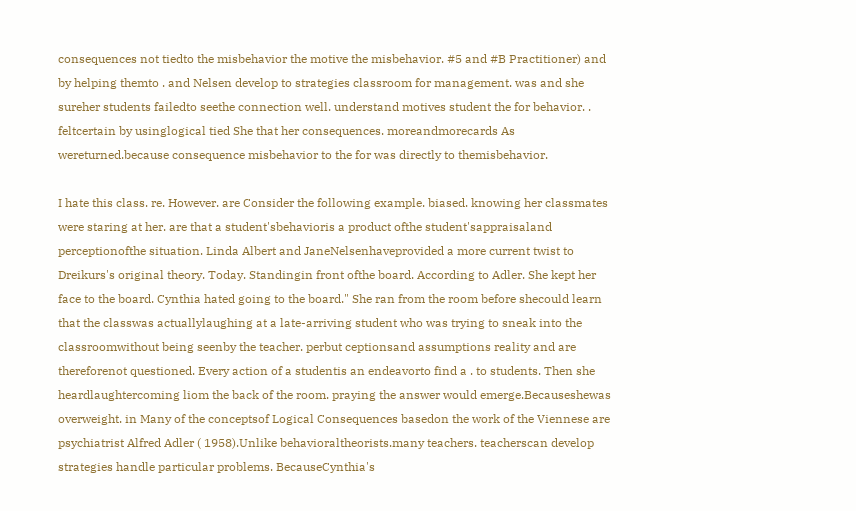consequences not tiedto the misbehavior the motive the misbehavior. #5 and #B Practitioner) and by helping themto . and Nelsen develop to strategies classroom for management. was and she sureher students failedto seethe connection well. understand motives student the for behavior. . feltcertain by usinglogical tied She that her consequences. moreandmorecards As wereturned.because consequence misbehavior to the for was directly to themisbehavior.

I hate this class. re. However. are Consider the following example. biased. knowing her classmates were staring at her. are that a student'sbehavioris a product ofthe student'sappraisaland perceptionofthe situation. Linda Albert and JaneNelsenhaveprovided a more current twist to Dreikurs's original theory. Today. Standingin front ofthe board. According to Adler. She kept her face to the board. Cynthia hated going to the board." She ran from the room before shecould learn that the classwas actuallylaughing at a late-arriving student who was trying to sneak into the classroomwithout being seenby the teacher. perbut ceptionsand assumptions reality and are thereforenot questioned. Every action of a studentis an endeavorto find a . to students. Then she heardlaughtercoming liom the back of the room. praying the answer would emerge.Becauseshewas overweight. in Many of the conceptsof Logical Consequences basedon the work of the Viennese are psychiatrist Alfred Adler ( 1958).Unlike behavioraltheorists.many teachers. teacherscan develop strategies handle particular problems. BecauseCynthia's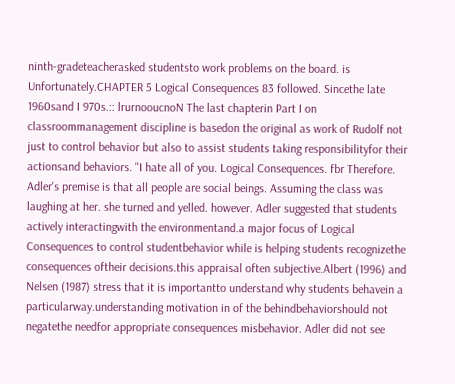ninth-gradeteacherasked studentsto work problems on the board. is Unfortunately.CHAPTER 5 Logical Consequences 83 followed. Sincethe late 1960sand I 970s.:: lrurnooucnoN The last chapterin Part I on classroommanagement discipline is basedon the original as work of Rudolf not just to control behavior but also to assist students taking responsibilityfor their actionsand behaviors. "I hate all of you. Logical Consequences. fbr Therefore. Adler's premise is that all people are social beings. Assuming the class was laughing at her. she turned and yelled. however. Adler suggested that students actively interactingwith the environmentand.a major focus of Logical Consequences to control studentbehavior while is helping students recognizethe consequences oftheir decisions.this appraisal often subjective.Albert (1996) and Nelsen (1987) stress that it is importantto understand why students behavein a particularway.understanding motivation in of the behindbehaviorshould not negatethe needfor appropriate consequences misbehavior. Adler did not see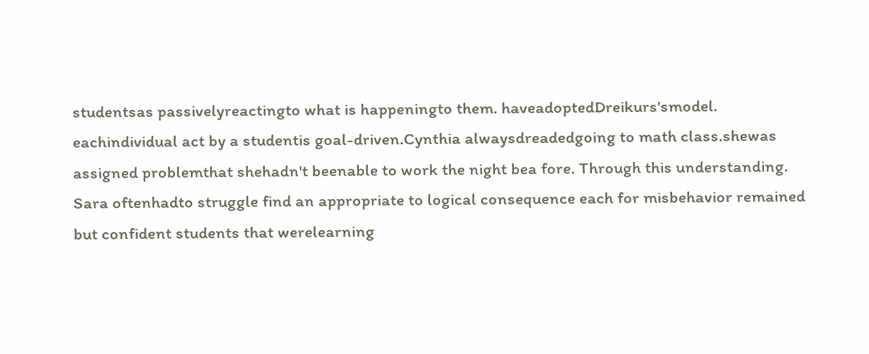studentsas passivelyreactingto what is happeningto them. haveadoptedDreikurs'smodel. eachindividual act by a studentis goal-driven.Cynthia alwaysdreadedgoing to math class.shewas assigned problemthat shehadn't beenable to work the night bea fore. Through this understanding. Sara oftenhadto struggle find an appropriate to logical consequence each for misbehavior remained but confident students that werelearning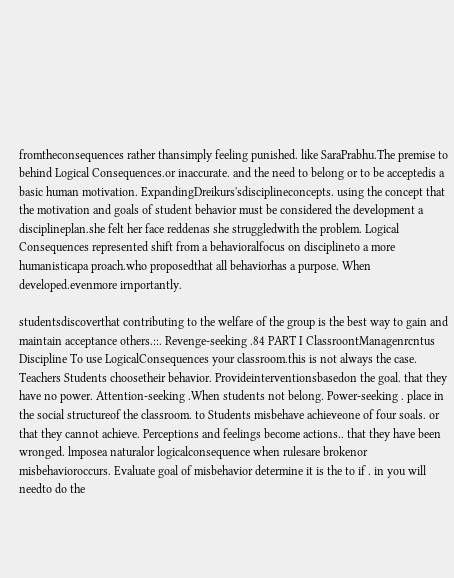fromtheconsequences rather thansimply feeling punished. like SaraPrabhu.The premise to behind Logical Consequences.or inaccurate. and the need to belong or to be acceptedis a basic human motivation. ExpandingDreikurs'sdisciplineconcepts. using the concept that the motivation and goals of student behavior must be considered the development a disciplineplan.she felt her face reddenas she struggledwith the problem. Logical Consequences represented shift from a behavioralfocus on disciplineto a more humanisticapa proach.who proposedthat all behaviorhas a purpose. When developed.evenmore irnportantly.

studentsdiscoverthat contributing to the welfare of the group is the best way to gain and maintain acceptance others.::. Revenge-seeking .84 PART I ClassroontManagenrcntus Discipline To use LogicalConsequences your classroom.this is not always the case. Teachers Students choosetheir behavior. Provideinterventionsbasedon the goal. that they have no power. Attention-seeking .When students not belong. Power-seeking . place in the social structureof the classroom. to Students misbehave achieveone of four soals. or that they cannot achieve. Perceptions and feelings become actions.. that they have been wronged. lmposea naturalor logicalconsequence when rulesare brokenor misbehavioroccurs. Evaluate goal of misbehavior determine it is the to if . in you will needto do the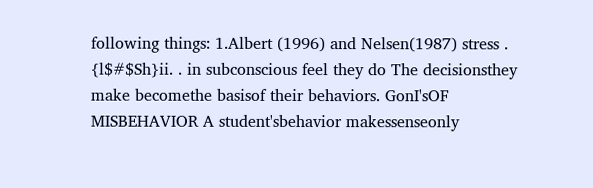following things: 1.Albert (1996) and Nelsen(1987) stress . {l$#$Sh}ii. . in subconscious feel they do The decisionsthey make becomethe basisof their behaviors. GonI'sOF MISBEHAVIOR A student'sbehavior makessenseonly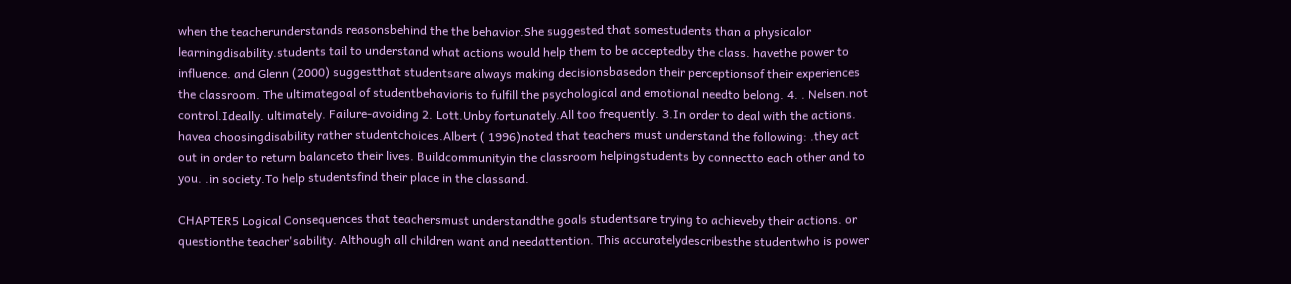when the teacherunderstands reasonsbehind the the behavior.She suggested that somestudents than a physicalor learningdisability.students tail to understand what actions would help them to be acceptedby the class. havethe power to influence. and Glenn (2000) suggestthat studentsare always making decisionsbasedon their perceptionsof their experiences the classroom. The ultimategoal of studentbehavioris to fulfill the psychological and emotional needto belong. 4. . Nelsen.not control.Ideally. ultimately. Failure-avoiding 2. Lott.Unby fortunately.All too frequently. 3.In order to deal with the actions. havea choosingdisability rather studentchoices.Albert ( 1996)noted that teachers must understand the following: .they act out in order to return balanceto their lives. Buildcommunityin the classroom helpingstudents by connectto each other and to you. .in society.To help studentsfind their place in the classand.

CHAPTER5 Logical Consequences that teachersmust understandthe goals studentsare trying to achieveby their actions. or questionthe teacher'sability. Although all children want and needattention. This accuratelydescribesthe studentwho is power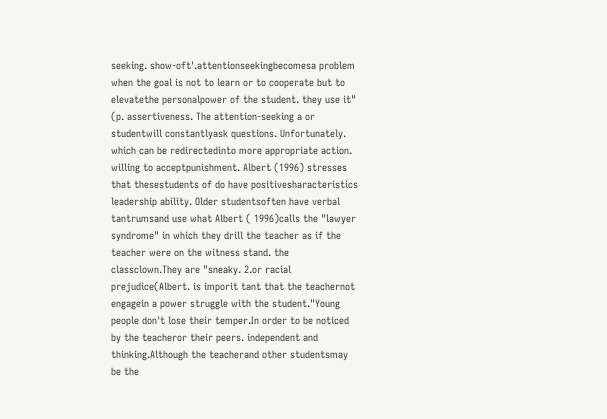seeking. show-oft'.attentionseekingbecomesa problem when the goal is not to learn or to cooperate but to elevatethe personalpower of the student. they use it" (p. assertiveness. The attention-seeking a or studentwill constantlyask questions. Unfortunately. which can be redirectedinto more appropriate action. willing to acceptpunishment. Albert (1996) stresses that thesestudents of do have positivesharacteristics leadership ability. Older studentsoften have verbal tantrumsand use what Albert ( 1996)calls the "lawyer syndrome" in which they drill the teacher as if the teacher were on the witness stand. the classclown.They are "sneaky. 2.or racial prejudice(Albert. is imporit tant that the teachernot engagein a power struggle with the student."Young people don't lose their temper.In order to be noticed by the teacheror their peers. independent and thinking.Although the teacherand other studentsmay be the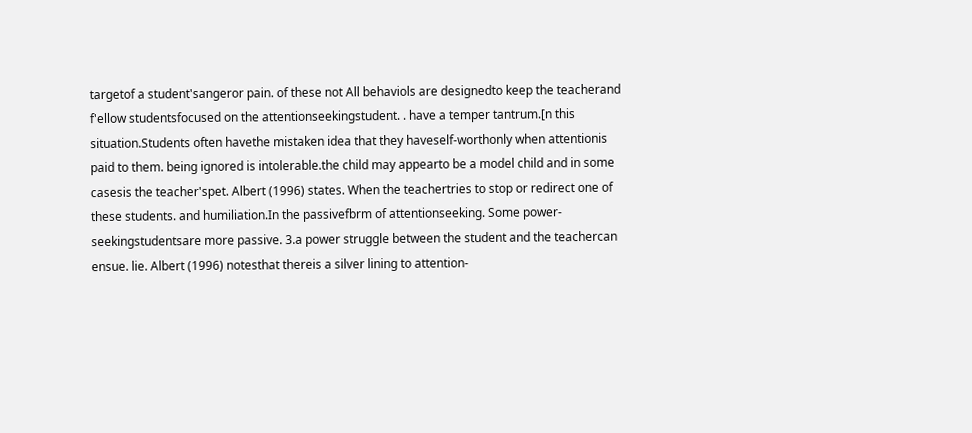targetof a student'sangeror pain. of these not All behaviols are designedto keep the teacherand f'ellow studentsfocused on the attentionseekingstudent. . have a temper tantrum.[n this situation.Students often havethe mistaken idea that they haveself-worthonly when attentionis paid to them. being ignored is intolerable.the child may appearto be a model child and in some casesis the teacher'spet. Albert (1996) states. When the teachertries to stop or redirect one of these students. and humiliation.In the passivefbrm of attentionseeking. Some power-seekingstudentsare more passive. 3.a power struggle between the student and the teachercan ensue. lie. Albert (1996) notesthat thereis a silver lining to attention-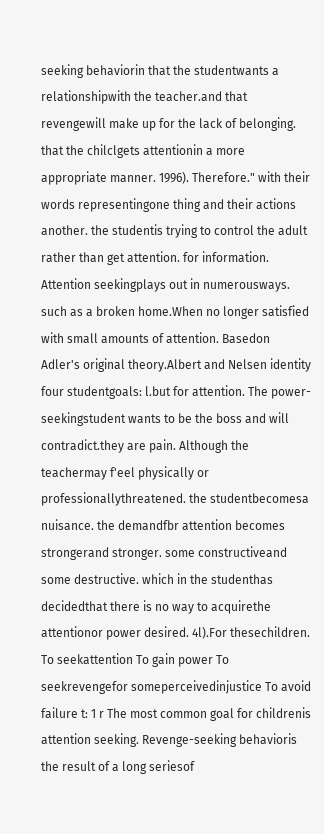seeking behaviorin that the studentwants a relationshipwith the teacher.and that revengewill make up for the lack of belonging. that the chilclgets attentionin a more appropriate manner. 1996). Therefore." with their words representingone thing and their actions another. the studentis trying to control the adult rather than get attention. for information. Attention seekingplays out in numerousways. such as a broken home.When no longer satisfied with small amounts of attention. Basedon Adler's original theory.Albert and Nelsen identity four studentgoals: l.but for attention. The power-seekingstudent wants to be the boss and will contradict.they are pain. Although the teachermay f'eel physically or professionallythreatened. the studentbecomesa nuisance. the demandfbr attention becomes strongerand stronger. some constructiveand some destructive. which in the studenthas decidedthat there is no way to acquirethe attentionor power desired. 4l).For thesechildren. To seekattention To gain power To seekrevengefor someperceivedinjustice To avoid failure t: 1 r The most common goal for childrenis attention seeking. Revenge-seeking behavioris the result of a long seriesof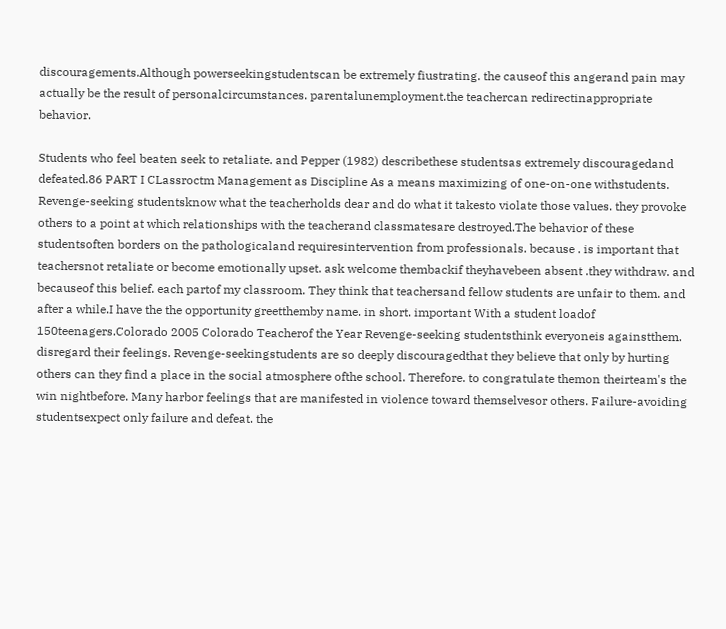discouragements.Although powerseekingstudentscan be extremely fiustrating. the causeof this angerand pain may actually be the result of personalcircumstances. parentalunemployment.the teachercan redirectinappropriate behavior.

Students who feel beaten seek to retaliate. and Pepper (1982) describethese studentsas extremely discouragedand defeated.86 PART I CLassroctm Management as Discipline As a means maximizing of one-on-one withstudents. Revenge-seeking studentsknow what the teacherholds dear and do what it takesto violate those values. they provoke others to a point at which relationships with the teacherand classmatesare destroyed.The behavior of these studentsoften borders on the pathologicaland requiresintervention from professionals. because . is important that teachersnot retaliate or become emotionally upset. ask welcome thembackif theyhavebeen absent .they withdraw. and becauseof this belief. each partof my classroom. They think that teachersand fellow students are unfair to them. and after a while.I have the the opportunity greetthemby name. in short. important With a student loadof 150teenagers.Colorado 2005 Colorado Teacherof the Year Revenge-seeking studentsthink everyoneis againstthem. disregard their feelings. Revenge-seekingstudents are so deeply discouragedthat they believe that only by hurting others can they find a place in the social atmosphere ofthe school. Therefore. to congratulate themon theirteam's the win nightbefore. Many harbor feelings that are manifested in violence toward themselvesor others. Failure-avoiding studentsexpect only failure and defeat. the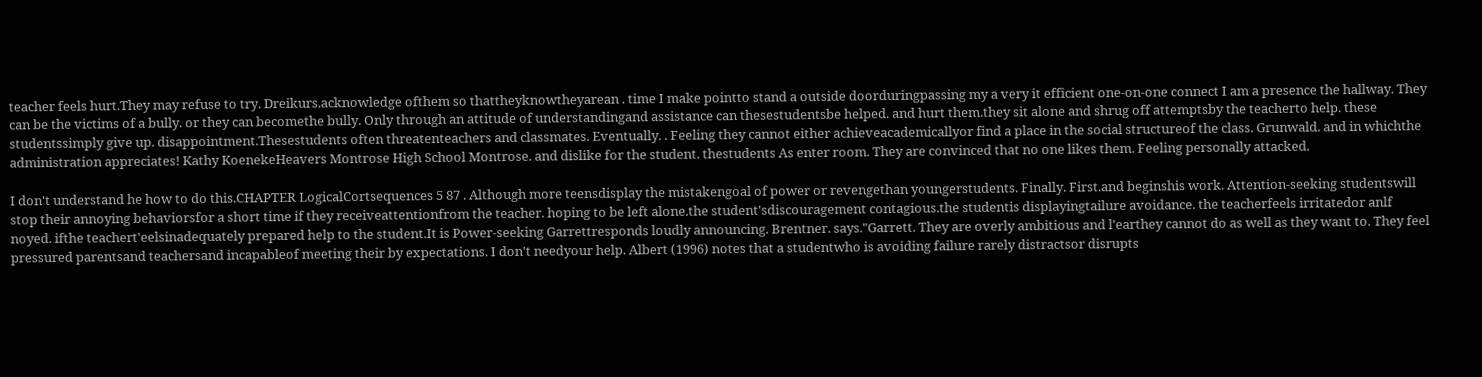teacher feels hurt.They may refuse to try. Dreikurs.acknowledge ofthem so thattheyknowtheyarean . time I make pointto stand a outside doorduringpassing my a very it efficient one-on-one connect I am a presence the hallway. They can be the victims of a bully. or they can becomethe bully. Only through an attitude of understandingand assistance can thesestudentsbe helped. and hurt them.they sit alone and shrug off attemptsby the teacherto help. these studentssimply give up. disappointment.Thesestudents often threatenteachers and classmates. Eventually. . Feeling they cannot either achieveacademicallyor find a place in the social structureof the class. Grunwald. and in whichthe administration appreciates! Kathy KoenekeHeavers Montrose High School Montrose. and dislike for the student. thestudents As enter room. They are convinced that no one likes them. Feeling personally attacked.

I don't understand he how to do this.CHAPTER LogicalCortsequences 5 87 . Although more teensdisplay the mistakengoal of power or revengethan youngerstudents. Finally. First.and beginshis work. Attention-seeking studentswill stop their annoying behaviorsfor a short time if they receiveattentionfrom the teacher. hoping to be left alone.the student'sdiscouragement contagious.the studentis displayingtailure avoidance. the teacherfeels irritatedor anlf noyed. ifthe teachert'eelsinadequately prepared help to the student.It is Power-seeking Garrettresponds loudly announcing. Brentner. says."Garrett. They are overly ambitious and l'earthey cannot do as well as they want to. They feel pressured parentsand teachersand incapableof meeting their by expectations. I don't needyour help. Albert (1996) notes that a studentwho is avoiding failure rarely distractsor disrupts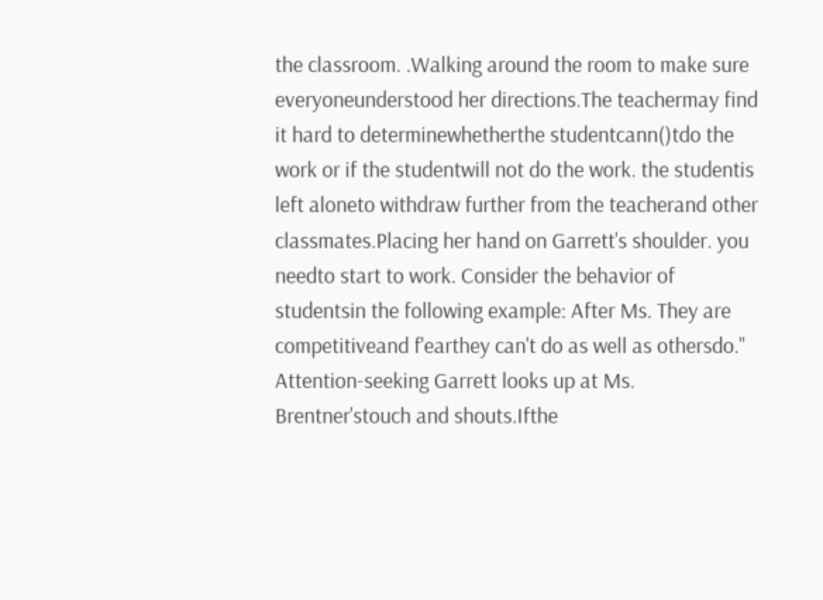the classroom. .Walking around the room to make sure everyoneunderstood her directions.The teachermay find it hard to determinewhetherthe studentcann()tdo the work or if the studentwill not do the work. the studentis left aloneto withdraw further from the teacherand other classmates.Placing her hand on Garrett's shoulder. you needto start to work. Consider the behavior of studentsin the following example: After Ms. They are competitiveand f'earthey can't do as well as othersdo." Attention-seeking Garrett looks up at Ms. Brentner'stouch and shouts.Ifthe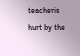teacheris hurt by the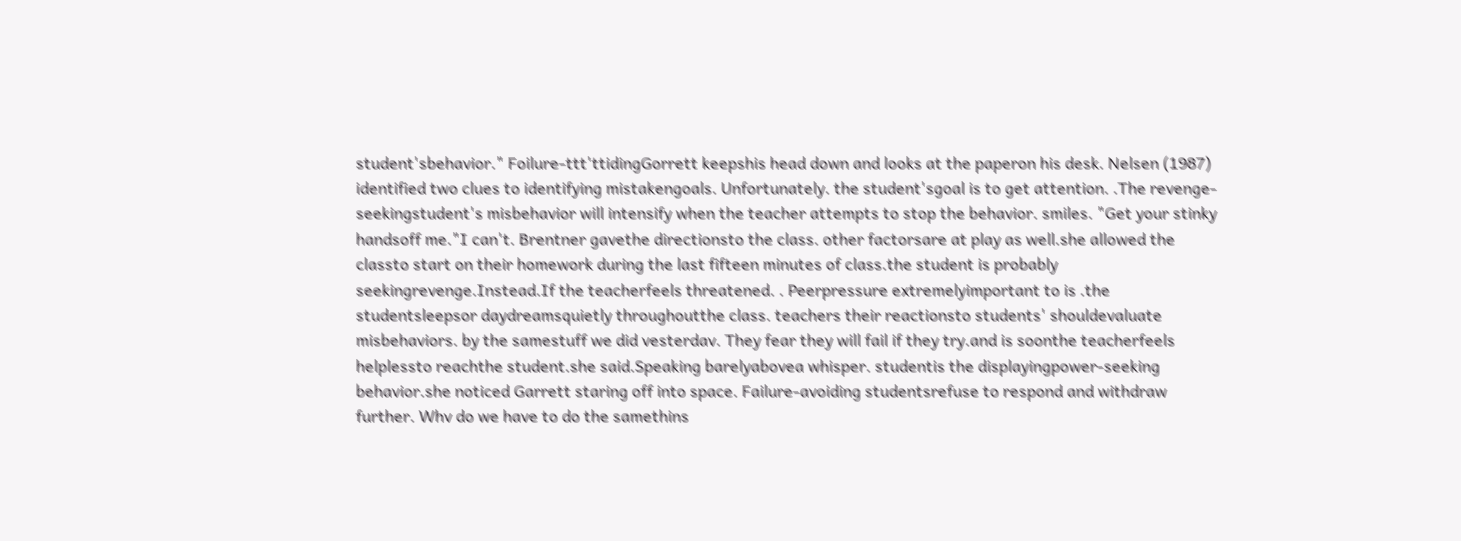student'sbehavior." Foilure-ttt'ttidingGorrett keepshis head down and looks at the paperon his desk. Nelsen (1987) identified two clues to identifying mistakengoals. Unfortunately. the student'sgoal is to get attention. .The revenge-seekingstudent's misbehavior will intensify when the teacher attempts to stop the behavior. smiles. "Get your stinky handsoff me."I can't. Brentner gavethe directionsto the class. other factorsare at play as well.she allowed the classto start on their homework during the last fifteen minutes of class.the student is probably seekingrevenge.Instead.If the teacherfeels threatened. . Peerpressure extremelyimportant to is .the studentsleepsor daydreamsquietly throughoutthe class. teachers their reactionsto students' shouldevaluate misbehaviors. by the samestuff we did vesterdav. They fear they will fail if they try.and is soonthe teacherfeels helplessto reachthe student.she said.Speaking barelyabovea whisper. studentis the displayingpower-seeking behavior.she noticed Garrett staring off into space. Failure-avoiding studentsrefuse to respond and withdraw further. Whv do we have to do the samethins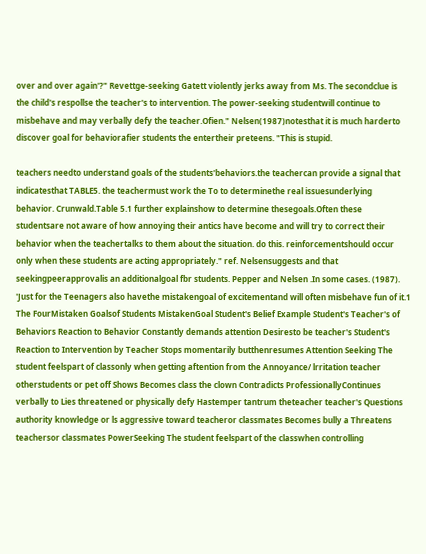over and over again'?" Revettge-seeking Gatett violently jerks away from Ms. The secondclue is the child's respollse the teacher's to intervention. The power-seeking studentwill continue to misbehave and may verbally defy the teacher.Ofien." Nelsen(1987)notesthat it is much harderto discover goal for behaviorafier students the entertheir preteens. "This is stupid.

teachers needto understand goals of the students'behaviors.the teachercan provide a signal that indicatesthat TABLE5. the teachermust work the To to determinethe real issuesunderlying behavior. Crunwald.Table 5.1 further explainshow to determine thesegoals.Often these studentsare not aware of how annoying their antics have become and will try to correct their behavior when the teachertalks to them about the situation. do this. reinforcementshould occur only when these students are acting appropriately." ref. Nelsensuggests and that seekingpeerapprovalis an additionalgoal fbr students. Pepper and Nelsen .In some cases. (1987). 'Just for the Teenagers also havethe mistakengoal of excitementand will often misbehave fun of it.1 The FourMistaken Goalsof Students MistakenGoal Student's Belief Example Student's Teacher's of Behaviors Reaction to Behavior Constantly demands attention Desiresto be teacher's Student's Reaction to Intervention by Teacher Stops momentarily butthenresumes Attention Seeking The student feelspart of classonly when getting aftention from the Annoyance/ lrritation teacher otherstudents or pet off Shows Becomes class the clown Contradicts ProfessionallyContinues verbally to Lies threatened or physically defy Hastemper tantrum theteacher teacher's Questions authority knowledge or ls aggressive toward teacheror classmates Becomes bully a Threatens teachersor classmates PowerSeeking The student feelspart of the classwhen controlling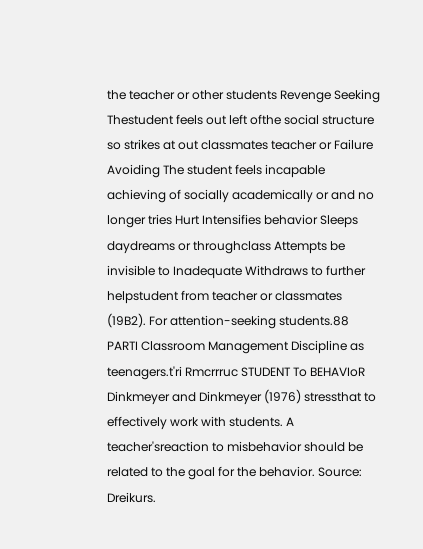the teacher or other students Revenge Seeking Thestudent feels out left ofthe social structure so strikes at out classmates teacher or Failure Avoiding The student feels incapable achieving of socially academically or and no longer tries Hurt Intensifies behavior Sleeps daydreams or throughclass Attempts be invisible to Inadequate Withdraws to further helpstudent from teacher or classmates (19B2). For attention-seeking students.88 PARTI Classroom Management Discipline as teenagers.t'ri Rmcrrruc STUDENT To BEHAVIoR Dinkmeyer and Dinkmeyer (1976) stressthat to effectively work with students. A teacher'sreaction to misbehavior should be related to the goal for the behavior. Source: Dreikurs.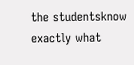the studentsknow exactly what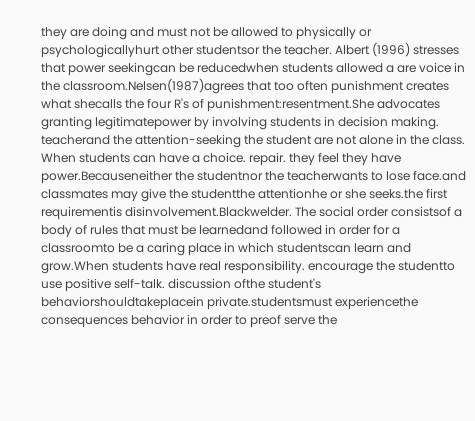they are doing and must not be allowed to physically or psychologicallyhurt other studentsor the teacher. Albert (1996) stresses that power seekingcan be reducedwhen students allowed a are voice in the classroom.Nelsen(1987)agrees that too often punishment creates what shecalls the four R's of punishment:resentment.She advocates granting legitimatepower by involving students in decision making. teacherand the attention-seeking the student are not alone in the class. When students can have a choice. repair. they feel they have power.Becauseneither the studentnor the teacherwants to lose face.and classmates may give the studentthe attentionhe or she seeks.the first requirementis disinvolvement.Blackwelder. The social order consistsof a body of rules that must be learnedand followed in order for a classroomto be a caring place in which studentscan learn and grow.When students have real responsibility. encourage the studentto use positive self-talk. discussion ofthe student's behaviorshouldtakeplacein private.studentsmust experiencethe consequences behavior in order to preof serve the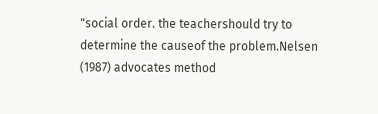"social order. the teachershould try to determine the causeof the problem.Nelsen (1987) advocates method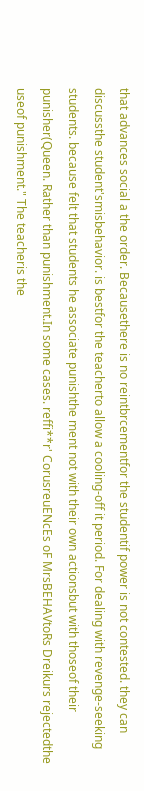that advances social a the order. Becausethere is no reintbrcementfor the studentif power is not contested. they can discussthe student'smisbehavior. is bestfor the teacherto allow a cooling-off it period. For dealing with revenge-seeking students. because felt that students he associate punishthe ment not with their own actionsbut with thoseof their punisher(Queen. Rather than punishment.In some cases. reffi**r' CorusreuENcEs oF MrsBEHAVtoRs Dreikurs rejectedthe useof punishment." The teacheris the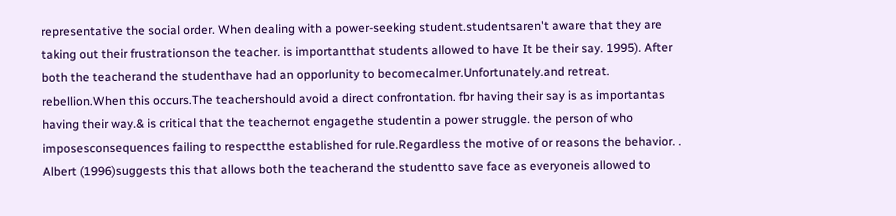representative the social order. When dealing with a power-seeking student.studentsaren't aware that they are taking out their frustrationson the teacher. is importantthat students allowed to have It be their say. 1995). After both the teacherand the studenthave had an opporlunity to becomecalmer.Unfortunately.and retreat. rebellion.When this occurs.The teachershould avoid a direct confrontation. fbr having their say is as importantas having their way.& is critical that the teachernot engagethe studentin a power struggle. the person of who imposesconsequences failing to respectthe established for rule.Regardless the motive of or reasons the behavior. . Albert (1996)suggests this that allows both the teacherand the studentto save face as everyoneis allowed to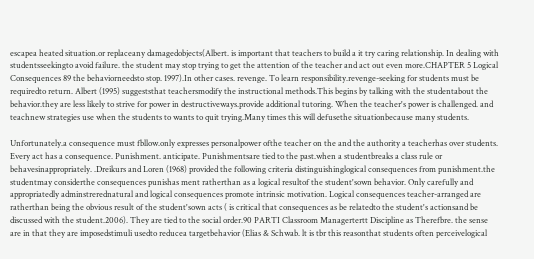escapea heated situation.or replaceany damagedobjects(Albert. is important that teachers to build a it try caring relationship. In dealing with studentsseekingto avoid failure. the student may stop trying to get the attention of the teacher and act out even more.CHAPTER 5 Logical Consequences 89 the behaviorneedsto stop. 1997).In other cases. revenge. To learn responsibility.revenge-seeking for students must be requiredto return. Albert (1995) suggeststhat teachersmodify the instructional methods.This begins by talking with the studentabout the behavior.they are less likely to strive for power in destructiveways.provide additional tutoring. When the teacher's power is challenged. and teachnew strategies use when the students to wants to quit trying.Many times this will defusethe situationbecause many students.

Unfortunately.a consequence must fbllow.only expresses personalpower ofthe teacher on the and the authority a teacherhas over students. Every act has a consequence. Punishment. anticipate. Punishmentsare tied to the past.when a studentbreaks a class rule or behavesinappropriately. .Dreikurs and Loren (1968) provided the following criteria distinguishinglogical consequences from punishment.the studentmay considerthe consequences punishas ment ratherthan as a logical resultof the student'sown behavior. Only carefully and appropriatedly adminstrerednatural and logical consequences promote intrinsic motivation. Logical consequences teacher-arranged are ratherthan being the obvious result of the student'sown acts ( is critical that consequences as be relatedto the student's actionsand be discussed with the student.2006). They are tied to the social order.90 PARTI Classroom Managertertt Discipline as Therefbre. the sense are in that they are imposedstimuli usedto reducea targetbehavior (Elias & Schwab. lt is tbr this reasonthat students often perceivelogical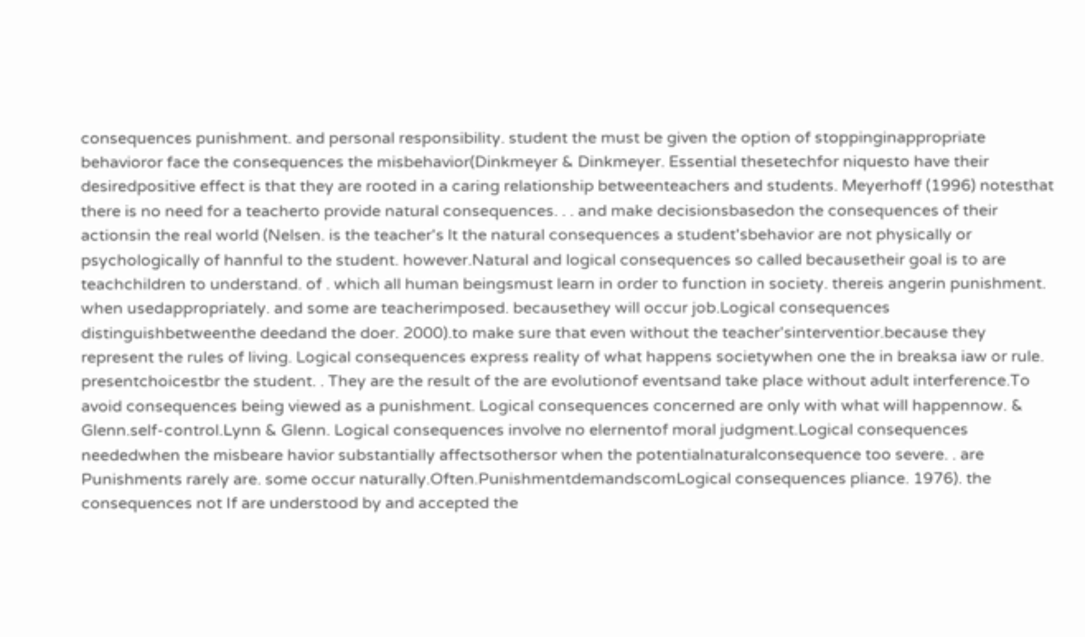consequences punishment. and personal responsibility. student the must be given the option of stoppinginappropriate behavioror face the consequences the misbehavior(Dinkmeyer & Dinkmeyer. Essential thesetechfor niquesto have their desiredpositive effect is that they are rooted in a caring relationship betweenteachers and students. Meyerhoff (1996) notesthat there is no need for a teacherto provide natural consequences. . . and make decisionsbasedon the consequences of their actionsin the real world (Nelsen. is the teacher's lt the natural consequences a student'sbehavior are not physically or psychologically of hannful to the student. however.Natural and logical consequences so called becausetheir goal is to are teachchildren to understand. of . which all human beingsmust learn in order to function in society. thereis angerin punishment. when usedappropriately. and some are teacherimposed. becausethey will occur job.Logical consequences distinguishbetweenthe deedand the doer. 2000).to make sure that even without the teacher'sinterventior.because they represent the rules of living. Logical consequences express reality of what happens societywhen one the in breaksa iaw or rule. presentchoicestbr the student. . They are the result of the are evolutionof eventsand take place without adult interference.To avoid consequences being viewed as a punishment. Logical consequences concerned are only with what will happennow. & Glenn.self-control.Lynn & Glenn. Logical consequences involve no elernentof moral judgment.Logical consequences neededwhen the misbeare havior substantially affectsothersor when the potentialnaturalconsequence too severe. . are Punishments rarely are. some occur naturally.Often.PunishmentdemandscomLogical consequences pliance. 1976). the consequences not If are understood by and accepted the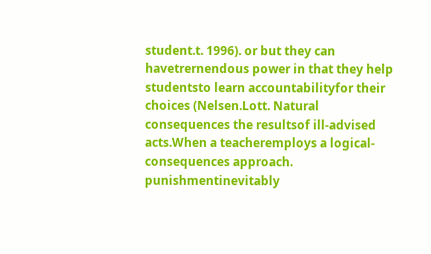student.t. 1996). or but they can havetrernendous power in that they help studentsto learn accountabilityfor their choices (Nelsen.Lott. Natural consequences the resultsof ill-advised acts.When a teacheremploys a logical-consequences approach. punishmentinevitably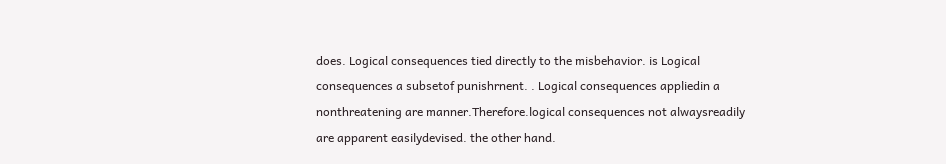does. Logical consequences tied directly to the misbehavior. is Logical consequences a subsetof punishrnent. . Logical consequences appliedin a nonthreatening are manner.Therefore.logical consequences not alwaysreadily are apparent easilydevised. the other hand.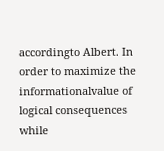accordingto Albert. In order to maximize the informationalvalue of logical consequences while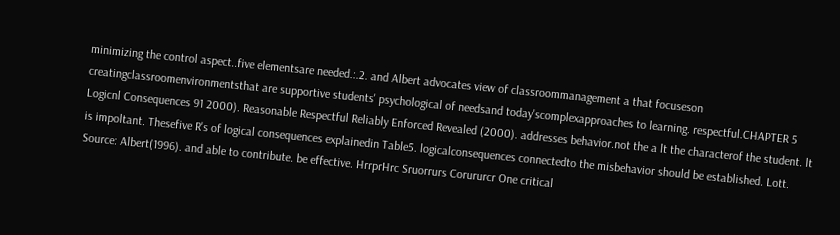minimizing the control aspect..five elementsare needed.:.2. and Albert advocates view of classroommanagement a that focuseson creatingclassroomenvironmentsthat are supportive students' psychological of needsand today'scomplexapproaches to learning. respectful.CHAPTER 5 Logicnl Consequences 91 2000). Reasonable Respectful Reliably Enforced Revealed (2000). addresses behavior.not the a lt the characterof the student. lt is impoltant. Thesefive R's of logical consequences explainedin Table5. logicalconsequences connectedto the misbehavior should be established. Lott. Source: Albert(1996). and able to contribute. be effective. HrrprHrc Sruorrurs Corururcr One critical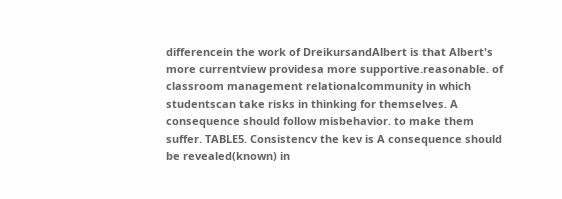differencein the work of DreikursandAlbert is that Albert's more currentview providesa more supportive.reasonable. of classroom management relationalcommunity in which studentscan take risks in thinking for themselves. A consequence should follow misbehavior. to make them suffer. TABLE5. Consistencv the kev is A consequence should be revealed(known) in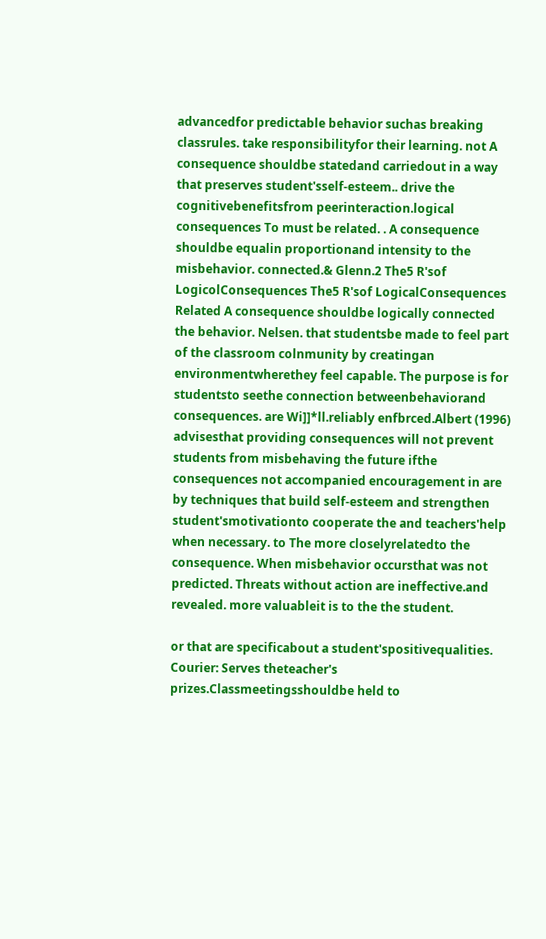advancedfor predictable behavior suchas breaking classrules. take responsibilityfor their learning. not A consequence shouldbe statedand carriedout in a way that preserves student'sself-esteem.. drive the cognitivebenefitsfrom peerinteraction.logical consequences To must be related. . A consequence shouldbe equalin proportionand intensity to the misbehavior. connected.& Glenn.2 The5 R'sof LogicolConsequences The5 R'sof LogicalConsequences Related A consequence shouldbe logically connected the behavior. Nelsen. that studentsbe made to feel part of the classroom colnmunity by creatingan environmentwherethey feel capable. The purpose is for studentsto seethe connection betweenbehaviorand consequences. are Wi]]*ll.reliably enfbrced.Albert (1996) advisesthat providing consequences will not prevent students from misbehaving the future ifthe consequences not accompanied encouragement in are by techniques that build self-esteem and strengthen student'smotivationto cooperate the and teachers'help when necessary. to The more closelyrelatedto the consequence. When misbehavior occursthat was not predicted. Threats without action are ineffective.and revealed. more valuableit is to the the student.

or that are specificabout a student'spositivequalities. Courier: Serves theteacher's prizes.Classmeetingsshouldbe held to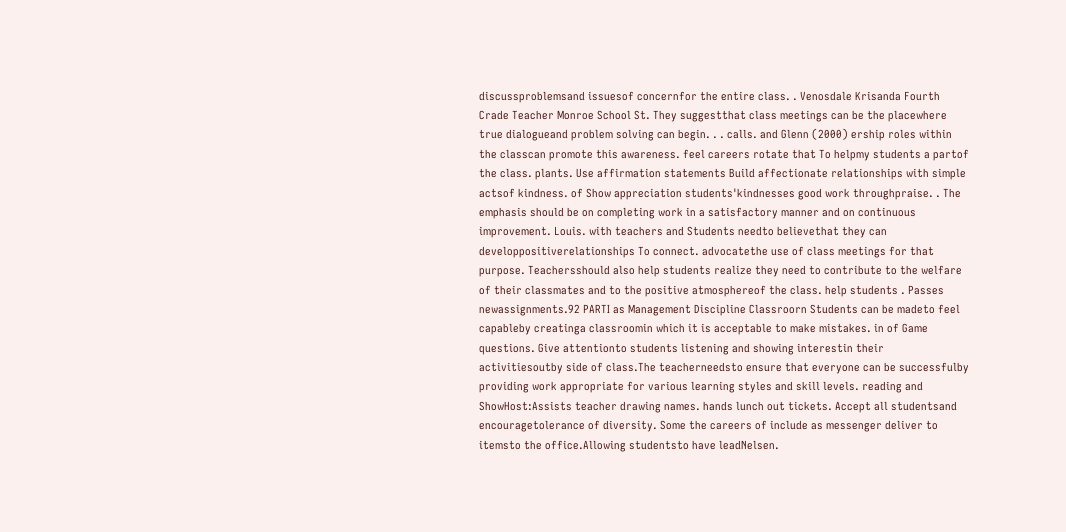discussproblemsand issuesof concernfor the entire class. . Venosdale Krisanda Fourth Crade Teacher Monroe School St. They suggestthat class meetings can be the placewhere true dialogueand problem solving can begin. . . calls. and Glenn (2000) ership roles within the classcan promote this awareness. feel careers rotate that To helpmy students a partof the class. plants. Use affirmation statements Build affectionate relationships with simple actsof kindness. of Show appreciation students'kindnesses good work throughpraise. . The emphasis should be on completing work in a satisfactory manner and on continuous improvement. Louis. with teachers and Students needto believethat they can developpositiverelationships To connect. advocatethe use of class meetings for that purpose. Teachersshould also help students realize they need to contribute to the welfare of their classmates and to the positive atmosphereof the class. help students . Passes newassignments.92 PARTI as Management Discipline Classroorn Students can be madeto feel capableby creatinga classroomin which it is acceptable to make mistakes. in of Game questions. Give attentionto students listening and showing interestin their activitiesoutby side of class.The teacherneedsto ensure that everyone can be successfulby providing work appropriate for various learning styles and skill levels. reading and ShowHost:Assists teacher drawing names. hands lunch out tickets. Accept all studentsand encouragetolerance of diversity. Some the careers of include as messenger deliver to itemsto the office.Allowing studentsto have leadNelsen.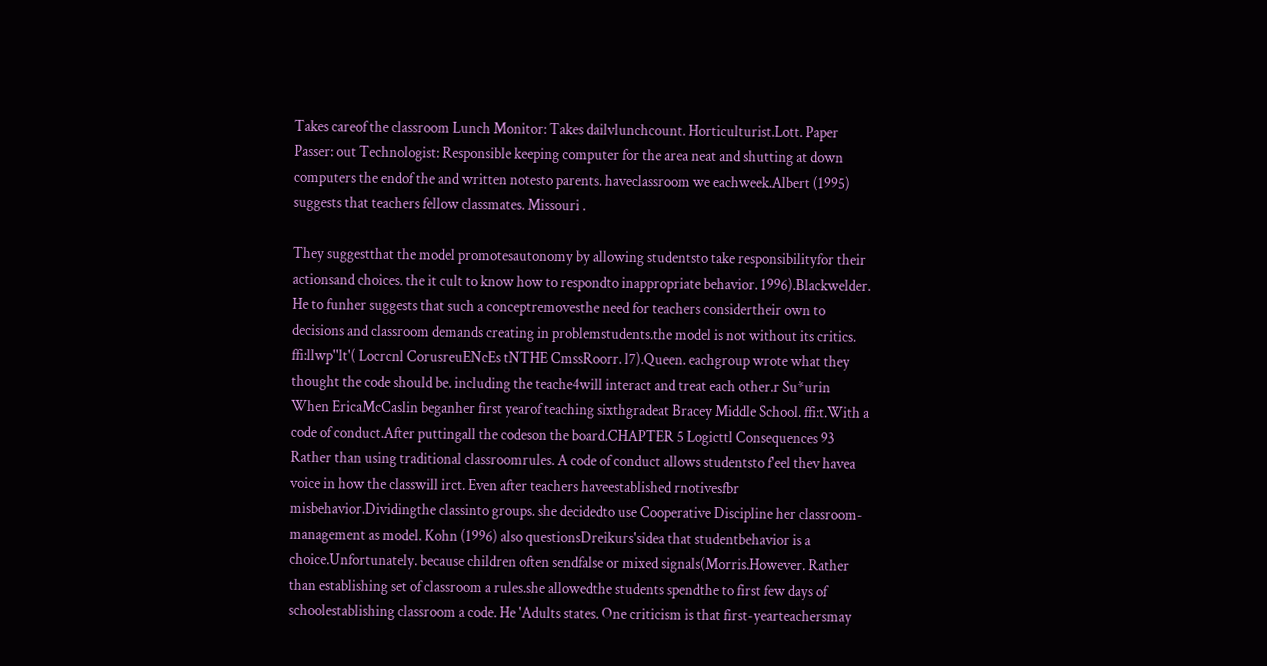Takes careof the classroom Lunch Monitor: Takes dailvlunchcount. Horticulturist.Lott. Paper Passer: out Technologist: Responsible keeping computer for the area neat and shutting at down computers the endof the and written notesto parents. haveclassroom we eachweek.Albert (1995) suggests that teachers fellow classmates. Missouri .

They suggestthat the model promotesautonomy by allowing studentsto take responsibilityfor their actionsand choices. the it cult to know how to respondto inappropriate behavior. 1996).Blackwelder. He to funher suggests that such a conceptremovesthe need for teachers considertheir own to decisions and classroom demands creating in problemstudents.the model is not without its critics. ffi:llwp''lt'( Locrcnl CorusreuENcEs tNTHE CmssRoorr. l7).Queen. eachgroup wrote what they thought the code should be. including the teache4will interact and treat each other.r Su*urin When EricaMcCaslin beganher first yearof teaching sixthgradeat Bracey Middle School. ffi:t.With a code of conduct.After puttingall the codeson the board.CHAPTER 5 Logicttl Consequences 93 Rather than using traditional classroomrules. A code of conduct allows studentsto f'eel thev havea voice in how the classwill irct. Even after teachers haveestablished rnotivesfbr misbehavior.Dividingthe classinto groups. she decidedto use Cooperative Discipline her classroom-management as model. Kohn (1996) also questionsDreikurs'sidea that studentbehavior is a choice.Unfortunately. because children often sendfalse or mixed signals(Morris.However. Rather than establishing set of classroom a rules.she allowedthe students spendthe to first few days of schoolestablishing classroom a code. He 'Adults states. One criticism is that first-yearteachersmay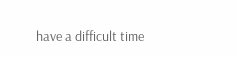have a difficult time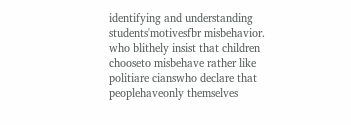identifying and understanding students'motivesfbr misbehavior. who blithely insist that children chooseto misbehave rather like politiare cianswho declare that peoplehaveonly themselves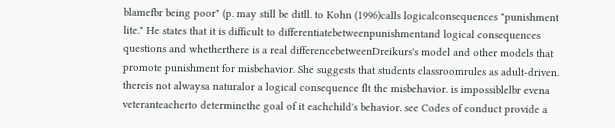blamefbr being poor" (p. may still be ditll. to Kohn (1996)calls logicalconsequences "punishment lite." He states that it is difficult to differentiatebetweenpunishmentand logical consequences questions and whetherthere is a real differencebetweenDreikurs's model and other models that promote punishment for misbehavior. She suggests that students classroomrules as adult-driven. thereis not alwaysa naturalor a logical consequence flt the misbehavior. is impossiblelbr evena veteranteacherto determinethe goal of it eachchild's behavior. see Codes of conduct provide a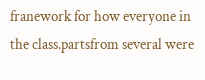franework for how everyone in the class.partsfrom several were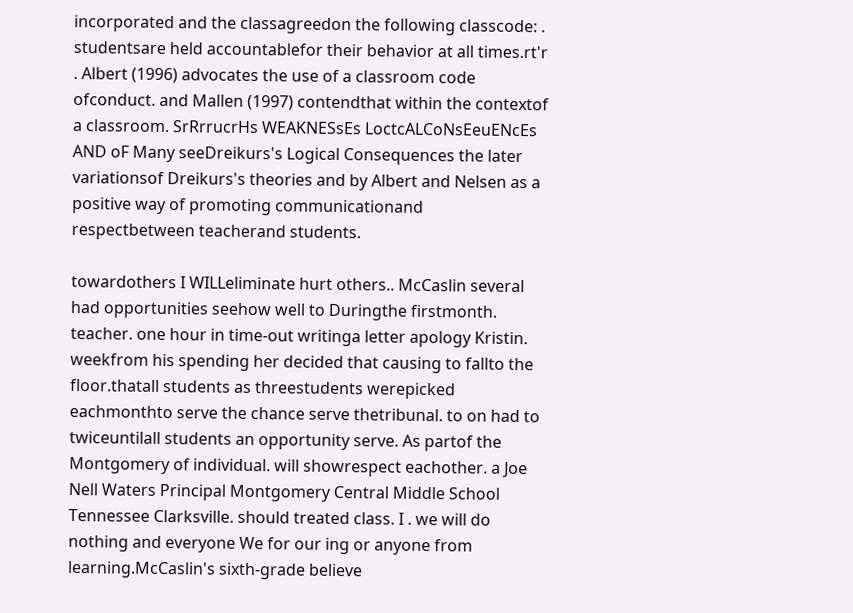incorporated and the classagreedon the following classcode: . studentsare held accountablefor their behavior at all times.rt'r . Albert (1996) advocates the use of a classroom code ofconduct. and Mallen (1997) contendthat within the contextof a classroom. SrRrrucrHs WEAKNESsEs LoctcALCoNsEeuENcEs AND oF Many seeDreikurs's Logical Consequences the later variationsof Dreikurs's theories and by Albert and Nelsen as a positive way of promoting communicationand respectbetween teacherand students.

towardothers I WILLeliminate hurt others.. McCaslin several had opportunities seehow well to Duringthe firstmonth. teacher. one hour in time-out writinga letter apology Kristin. weekfrom his spending her decided that causing to fallto the floor.thatall students as threestudents werepicked eachmonthto serve the chance serve thetribunal. to on had to twiceuntilall students an opportunity serve. As partof the Montgomery of individual. will showrespect eachother. a Joe Nell Waters Principal Montgomery Central Middle School Tennessee Clarksville. should treated class. I . we will do nothing and everyone We for our ing or anyone from learning.McCaslin's sixth-grade believe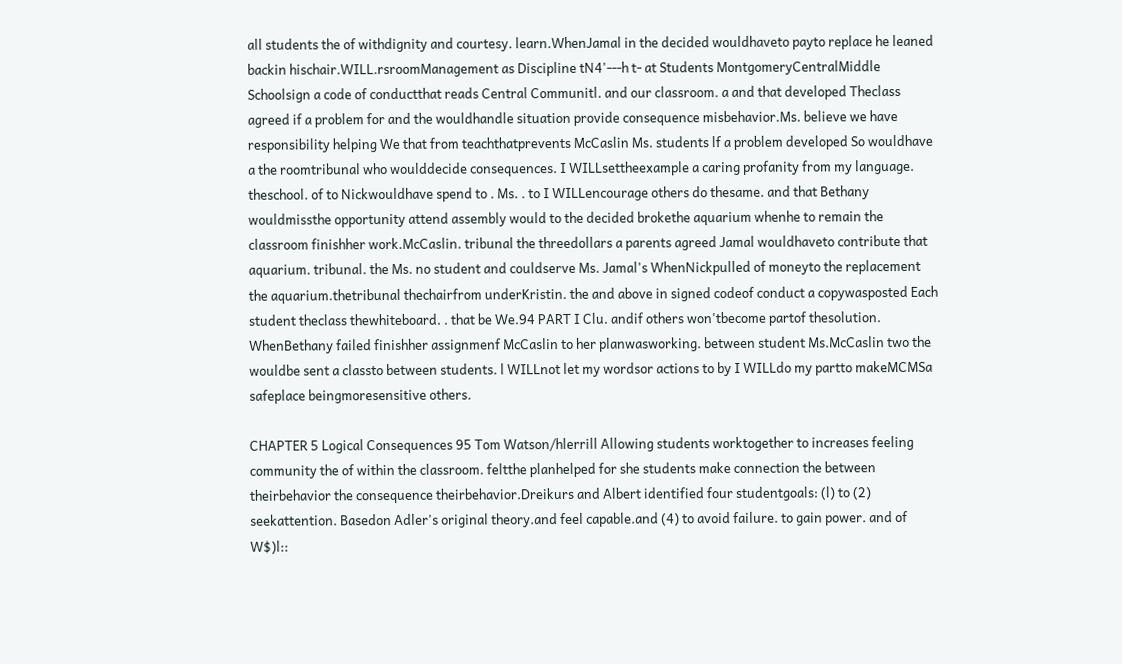all students the of withdignity and courtesy. learn.WhenJamal in the decided wouldhaveto payto replace he leaned backin hischair.WILL.rsroomManagement as Discipline tN4'---h t- at Students MontgomeryCentralMiddle Schoolsign a code of conductthat reads Central Communitl. and our classroom. a and that developed Theclass agreed if a problem for and the wouldhandle situation provide consequence misbehavior.Ms. believe we have responsibility helping We that from teachthatprevents McCaslin Ms. students lf a problem developed So wouldhave a the roomtribunal who woulddecide consequences. I WILLsettheexample a caring profanity from my language. theschool. of to Nickwouldhave spend to . Ms. . to I WILLencourage others do thesame. and that Bethany wouldmissthe opportunity attend assembly would to the decided brokethe aquarium whenhe to remain the classroom finishher work.McCaslin. tribunal the threedollars a parents agreed Jamal wouldhaveto contribute that aquarium. tribunal. the Ms. no student and couldserve Ms. Jamal's WhenNickpulled of moneyto the replacement the aquarium.thetribunal thechairfrom underKristin. the and above in signed codeof conduct a copywasposted Each student theclass thewhiteboard. . that be We.94 PART I Clu. andif others won'tbecome partof thesolution. WhenBethany failed finishher assignmenf McCaslin to her planwasworking. between student Ms.McCaslin two the wouldbe sent a classto between students. l WILLnot let my wordsor actions to by I WILLdo my partto makeMCMSa safeplace beingmoresensitive others.

CHAPTER 5 Logical Consequences 95 Tom Watson/hlerrill Allowing students worktogether to increases feeling community the of within the classroom. feltthe planhelped for she students make connection the between theirbehavior the consequence theirbehavior.Dreikurs and Albert identified four studentgoals: (l) to (2) seekattention. Basedon Adler's original theory.and feel capable.and (4) to avoid failure. to gain power. and of W$)l::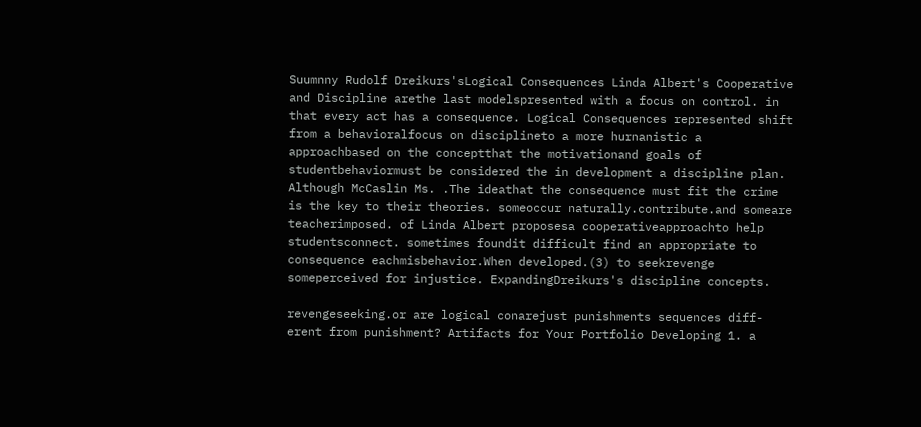Suumnny Rudolf Dreikurs'sLogical Consequences Linda Albert's Cooperative and Discipline arethe last modelspresented with a focus on control. in that every act has a consequence. Logical Consequences represented shift from a behavioralfocus on disciplineto a more hurnanistic a approachbased on the conceptthat the motivationand goals of studentbehaviormust be considered the in development a discipline plan. Although McCaslin Ms. .The ideathat the consequence must fit the crime is the key to their theories. someoccur naturally.contribute.and someare teacherimposed. of Linda Albert proposesa cooperativeapproachto help studentsconnect. sometimes foundit difficult find an appropriate to consequence eachmisbehavior.When developed.(3) to seekrevenge someperceived for injustice. ExpandingDreikurs's discipline concepts.

revengeseeking.or are logical conarejust punishments sequences diff-erent from punishment? Artifacts for Your Portfolio Developing 1. a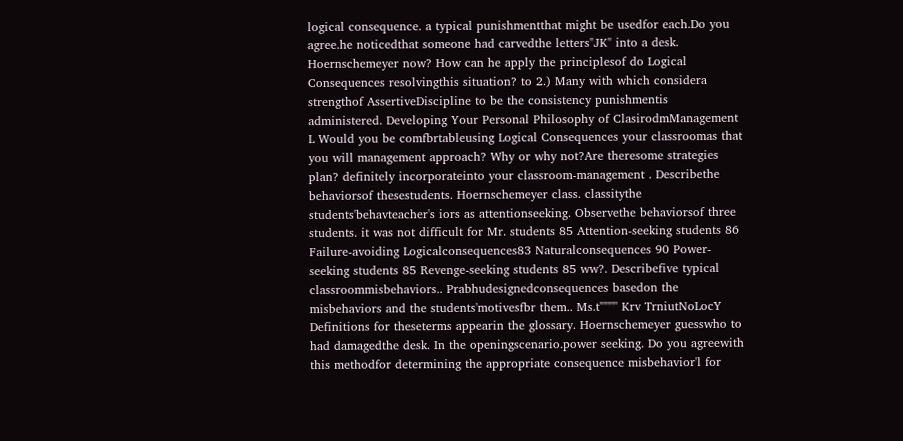logical consequence. a typical punishmentthat might be usedfor each.Do you agree.he noticedthat someone had carvedthe letters"JK" into a desk. Hoernschemeyer now? How can he apply the principlesof do Logical Consequences resolvingthis situation? to 2.) Many with which considera strengthof AssertiveDiscipline to be the consistency punishmentis administered. Developing Your Personal Philosophy of ClasirodmManagement L Would you be comfbrtableusing Logical Consequences your classroomas that you will management approach? Why or why not?Are theresome strategies plan? definitely incorporateinto your classroom-management . Describethe behaviorsof thesestudents. Hoernschemeyer class. classitythe students'behavteacher's iors as attentionseeking. Observethe behaviorsof three students. it was not difficult for Mr. students 85 Attention-seeking students 86 Failure-avoiding Logicalconsequences83 Naturalconsequences 90 Power-seeking students 85 Revenge-seeking students 85 ww?. Describefive typical classroommisbehaviors.. Prabhudesignedconsequences basedon the misbehaviors and the students'motivesfbr them.. Ms.t""""' Krv TrniutNoLocY Definitions for theseterms appearin the glossary. Hoernschemeyer guesswho to had damagedthe desk. In the openingscenario.power seeking. Do you agreewith this methodfor determining the appropriate consequence misbehavior'l for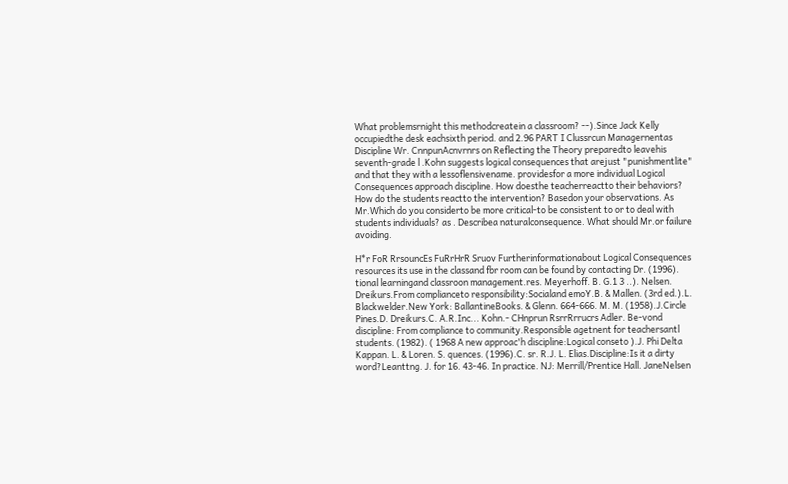What problemsrnight this methodcreatein a classroom? --).Since Jack Kelly occupiedthe desk eachsixth period. and 2.96 PART I Clussrcun Managernentas Discipline Wr. CnnpunAcnvrnrs on Reflecting the Theory preparedto leavehis seventh-grade l .Kohn suggests logical consequences that arejust "punishmentlite" and that they with a lessoflensivename. providesfor a more individual Logical Consequences approach discipline. How doesthe teacherreactto their behaviors? How do the students reactto the intervention? Basedon your observations. As Mr.Which do you considerto be more critical-to be consistent to or to deal with students individuals? as . Describea naturalconsequence. What should Mr.or failure avoiding.

H*r FoR RrsouncEs FuRrHrR Sruov Furtherinformationabout Logical Consequences resources its use in the classand fbr room can be found by contacting Dr. (1996). tional learningand classroon management.res. Meyerhoff. B. G.1 3 ..). Nelsen. Dreikurs.From complianceto responsibility:Socialand emoY.B. & Mallen. (3rd ed.).L. Blackwelder.New York: BallantineBooks. & Glenn. 664-666. M. M. (1958).J.Circle Pines.D. Dreikurs.C. A.R.Inc... Kohn.- CHnprun RsrrRrrucrs Adler. Be-vond discipline: From compliance to community.Responsible agetnent for teachersantl students. (1982). ( 1968 A new approac'h discipline:Logical conseto ).J. Phi Delta Kappan. L. & Loren. S. quences. (1996).C. sr. R.J. L. Elias.Discipline:Is it a dirty word?Leanttng. J. for 16. 43-46. In practice. NJ: Merrill/Prentice Hall. JaneNelsen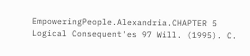EmpoweringPeople.Alexandria.CHAPTER 5 Logical Consequent'es 97 Will. (1995). C.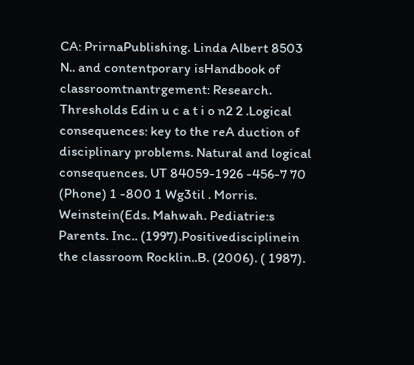CA: PrirnaPublishing. Linda Albert 8503 N.. and contentporary isHandbook of classroomtnantrgement: Research. Thresholds Edin u c a t i o n2 2 .Logical consequences: key to the reA duction of disciplinary problems. Natural and logical consequences. UT 84059-1926 -456-7 70 (Phone) 1 -800 1 Wg3til . Morris. Weinstein(Eds. Mahwah. Pediatrie:s Parents. Inc.. (1997).Positivedisciplinein the classroom Rocklin..B. (2006). ( 1987).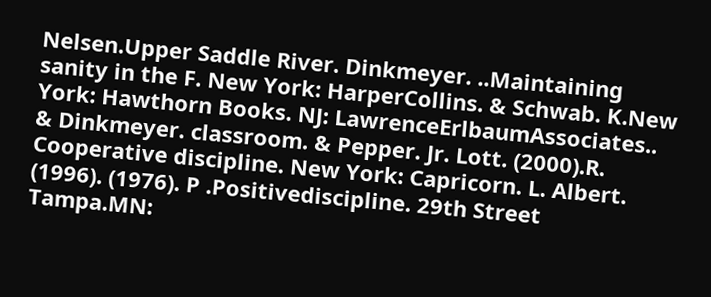Nelsen.Upper Saddle River. Dinkmeyer. ..Maintaining sanity in the F. New York: HarperCollins. & Schwab. K.New York: Hawthorn Books. NJ: LawrenceErlbaumAssociates.. & Dinkmeyer. classroom. & Pepper. Jr. Lott. (2000).R. Cooperative discipline. New York: Capricorn. L. Albert. (1996). (1976). P .Positivediscipline. 29th Street Tampa.MN: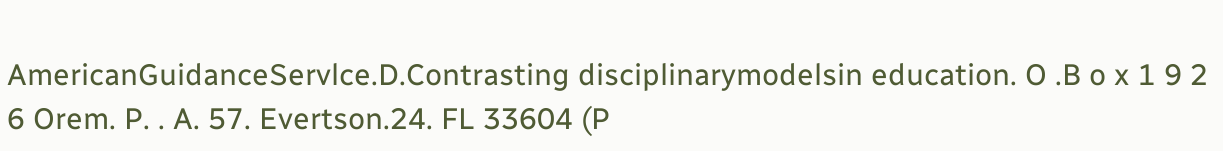AmericanGuidanceServlce.D.Contrasting disciplinarymodelsin education. O .B o x 1 9 2 6 Orem. P. . A. 57. Evertson.24. FL 33604 (P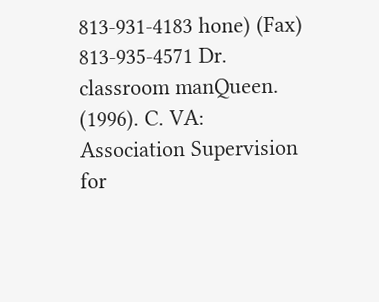813-931-4183 hone) (Fax) 813-935-4571 Dr. classroom manQueen. (1996). C. VA: Association Supervision for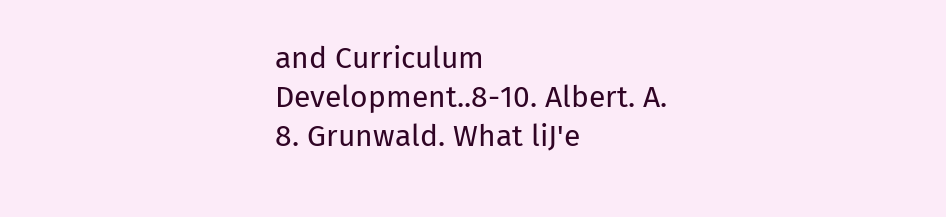and Curriculum Development..8-10. Albert. A. 8. Grunwald. What liJ'e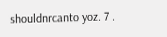shouldnrcanto yoz. 7 .